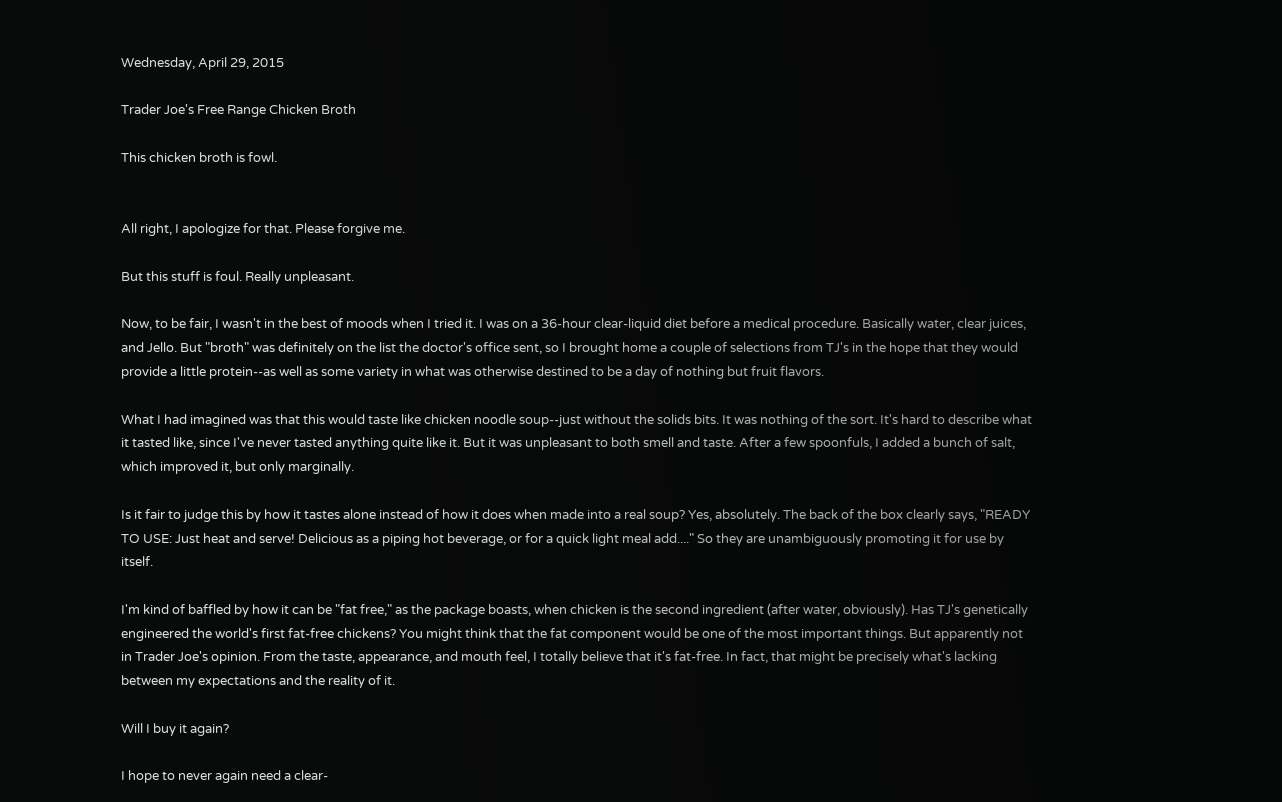Wednesday, April 29, 2015

Trader Joe's Free Range Chicken Broth

This chicken broth is fowl.


All right, I apologize for that. Please forgive me.

But this stuff is foul. Really unpleasant.

Now, to be fair, I wasn't in the best of moods when I tried it. I was on a 36-hour clear-liquid diet before a medical procedure. Basically water, clear juices, and Jello. But "broth" was definitely on the list the doctor's office sent, so I brought home a couple of selections from TJ's in the hope that they would provide a little protein--as well as some variety in what was otherwise destined to be a day of nothing but fruit flavors.

What I had imagined was that this would taste like chicken noodle soup--just without the solids bits. It was nothing of the sort. It's hard to describe what it tasted like, since I've never tasted anything quite like it. But it was unpleasant to both smell and taste. After a few spoonfuls, I added a bunch of salt, which improved it, but only marginally.

Is it fair to judge this by how it tastes alone instead of how it does when made into a real soup? Yes, absolutely. The back of the box clearly says, "READY TO USE: Just heat and serve! Delicious as a piping hot beverage, or for a quick light meal add...." So they are unambiguously promoting it for use by itself.

I'm kind of baffled by how it can be "fat free," as the package boasts, when chicken is the second ingredient (after water, obviously). Has TJ's genetically engineered the world's first fat-free chickens? You might think that the fat component would be one of the most important things. But apparently not in Trader Joe's opinion. From the taste, appearance, and mouth feel, I totally believe that it's fat-free. In fact, that might be precisely what's lacking between my expectations and the reality of it.

Will I buy it again?

I hope to never again need a clear-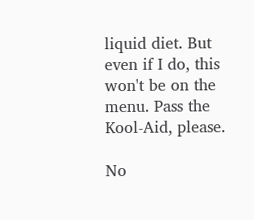liquid diet. But even if I do, this won't be on the menu. Pass the Kool-Aid, please.

No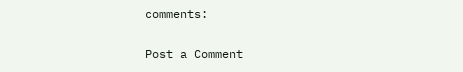comments:

Post a Comment